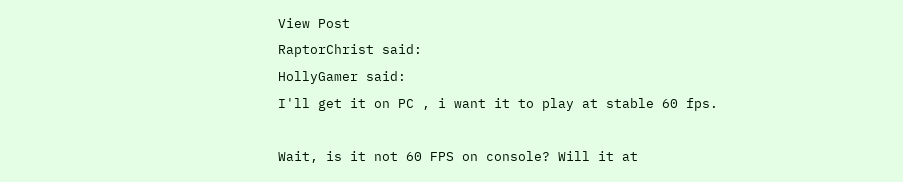View Post
RaptorChrist said:
HollyGamer said:
I'll get it on PC , i want it to play at stable 60 fps.

Wait, is it not 60 FPS on console? Will it at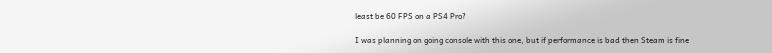least be 60 FPS on a PS4 Pro?

I was planning on going console with this one, but if performance is bad then Steam is fine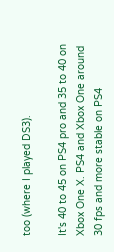too (where I played DS3).

It's 40 to 45 on PS4 pro and 35 to 40 on Xbox One X. PS4 and Xbox One around  30 fps and more stable on PS4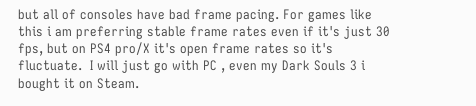but all of consoles have bad frame pacing. For games like this i am preferring stable frame rates even if it's just 30 fps, but on PS4 pro/X it's open frame rates so it's fluctuate.  I will just go with PC , even my Dark Souls 3 i bought it on Steam.